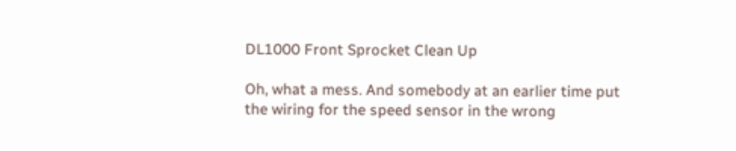DL1000 Front Sprocket Clean Up

Oh, what a mess. And somebody at an earlier time put the wiring for the speed sensor in the wrong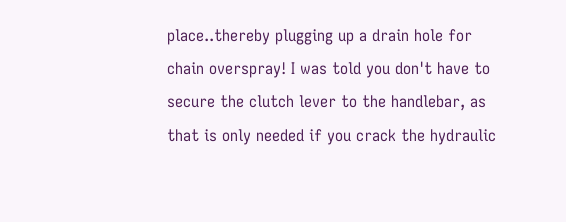place..thereby plugging up a drain hole for chain overspray! I was told you don't have to secure the clutch lever to the handlebar, as that is only needed if you crack the hydraulic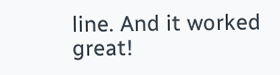line. And it worked great!